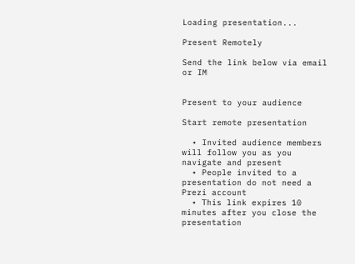Loading presentation...

Present Remotely

Send the link below via email or IM


Present to your audience

Start remote presentation

  • Invited audience members will follow you as you navigate and present
  • People invited to a presentation do not need a Prezi account
  • This link expires 10 minutes after you close the presentation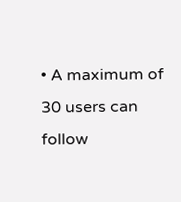• A maximum of 30 users can follow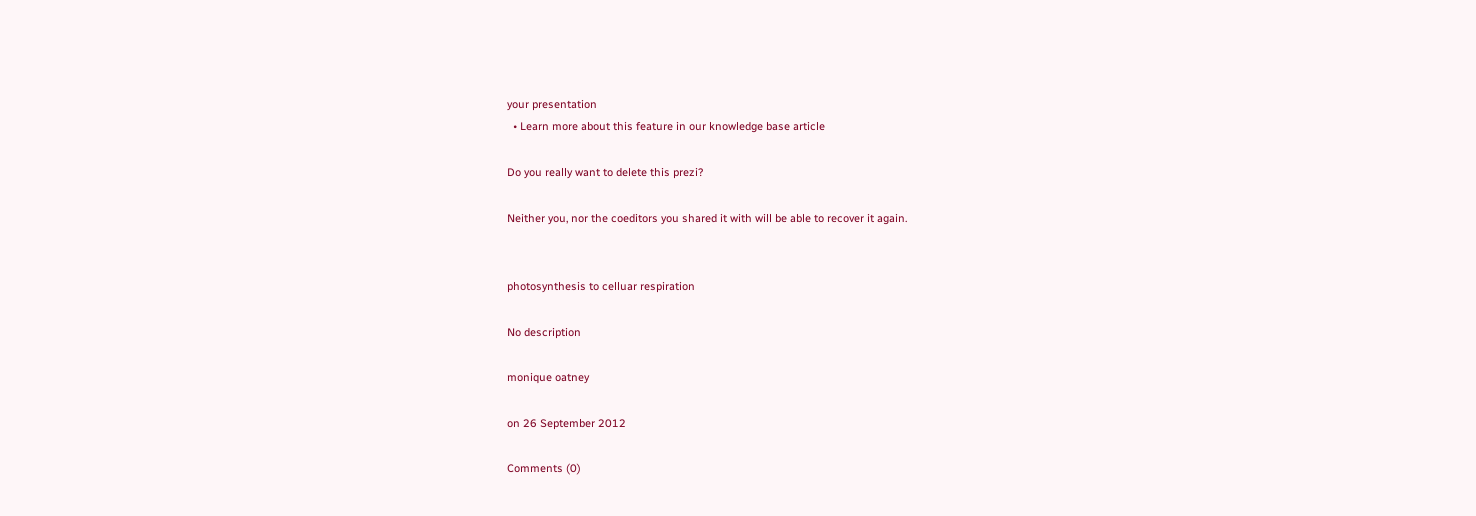your presentation
  • Learn more about this feature in our knowledge base article

Do you really want to delete this prezi?

Neither you, nor the coeditors you shared it with will be able to recover it again.


photosynthesis to celluar respiration

No description

monique oatney

on 26 September 2012

Comments (0)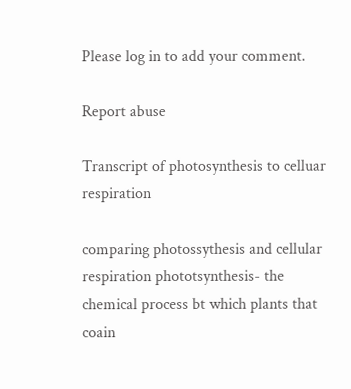Please log in to add your comment.

Report abuse

Transcript of photosynthesis to celluar respiration

comparing photossythesis and cellular respiration phototsynthesis- the chemical process bt which plants that coain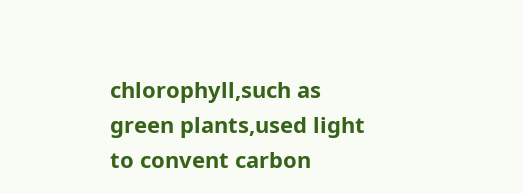chlorophyll,such as green plants,used light to convent carbon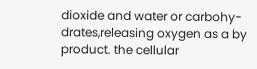dioxide and water or carbohy-drates,releasing oxygen as a by product. the cellular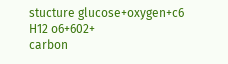stucture glucose+oxygen+c6 H12 o6+602+
carbon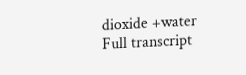dioxide +water
Full transcript